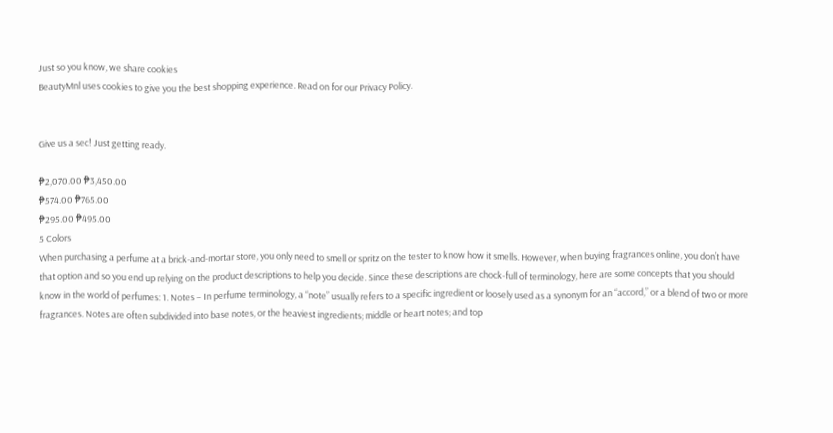Just so you know, we share cookies
BeautyMnl uses cookies to give you the best shopping experience. Read on for our Privacy Policy.


Give us a sec! Just getting ready.

₱2,070.00 ₱3,450.00
₱574.00 ₱765.00
₱295.00 ₱495.00
5 Colors
When purchasing a perfume at a brick-and-mortar store, you only need to smell or spritz on the tester to know how it smells. However, when buying fragrances online, you don’t have that option and so you end up relying on the product descriptions to help you decide. Since these descriptions are chock-full of terminology, here are some concepts that you should know in the world of perfumes: 1. Notes – In perfume terminology, a “note” usually refers to a specific ingredient or loosely used as a synonym for an “accord,” or a blend of two or more fragrances. Notes are often subdivided into base notes, or the heaviest ingredients; middle or heart notes; and top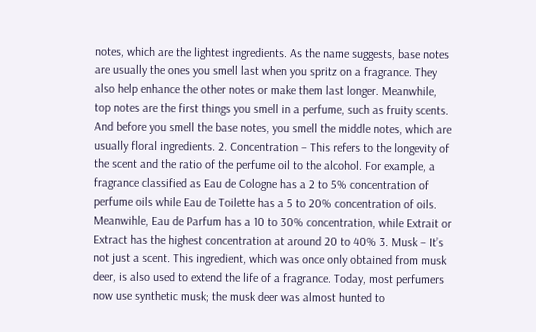notes, which are the lightest ingredients. As the name suggests, base notes are usually the ones you smell last when you spritz on a fragrance. They also help enhance the other notes or make them last longer. Meanwhile, top notes are the first things you smell in a perfume, such as fruity scents. And before you smell the base notes, you smell the middle notes, which are usually floral ingredients. 2. Concentration – This refers to the longevity of the scent and the ratio of the perfume oil to the alcohol. For example, a fragrance classified as Eau de Cologne has a 2 to 5% concentration of perfume oils while Eau de Toilette has a 5 to 20% concentration of oils. Meanwihle, Eau de Parfum has a 10 to 30% concentration, while Extrait or Extract has the highest concentration at around 20 to 40% 3. Musk – It’s not just a scent. This ingredient, which was once only obtained from musk deer, is also used to extend the life of a fragrance. Today, most perfumers now use synthetic musk; the musk deer was almost hunted to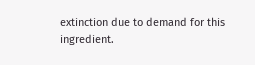extinction due to demand for this ingredient.